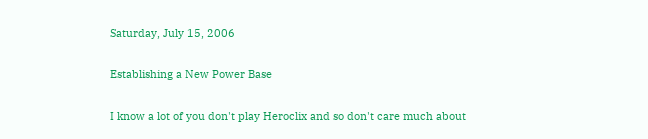Saturday, July 15, 2006

Establishing a New Power Base

I know a lot of you don't play Heroclix and so don't care much about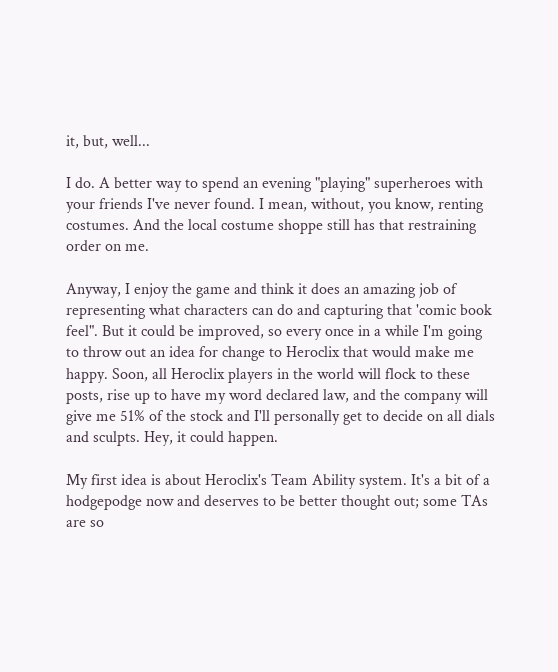it, but, well...

I do. A better way to spend an evening "playing" superheroes with your friends I've never found. I mean, without, you know, renting costumes. And the local costume shoppe still has that restraining order on me.

Anyway, I enjoy the game and think it does an amazing job of representing what characters can do and capturing that 'comic book feel". But it could be improved, so every once in a while I'm going to throw out an idea for change to Heroclix that would make me happy. Soon, all Heroclix players in the world will flock to these posts, rise up to have my word declared law, and the company will give me 51% of the stock and I'll personally get to decide on all dials and sculpts. Hey, it could happen.

My first idea is about Heroclix's Team Ability system. It's a bit of a hodgepodge now and deserves to be better thought out; some TAs are so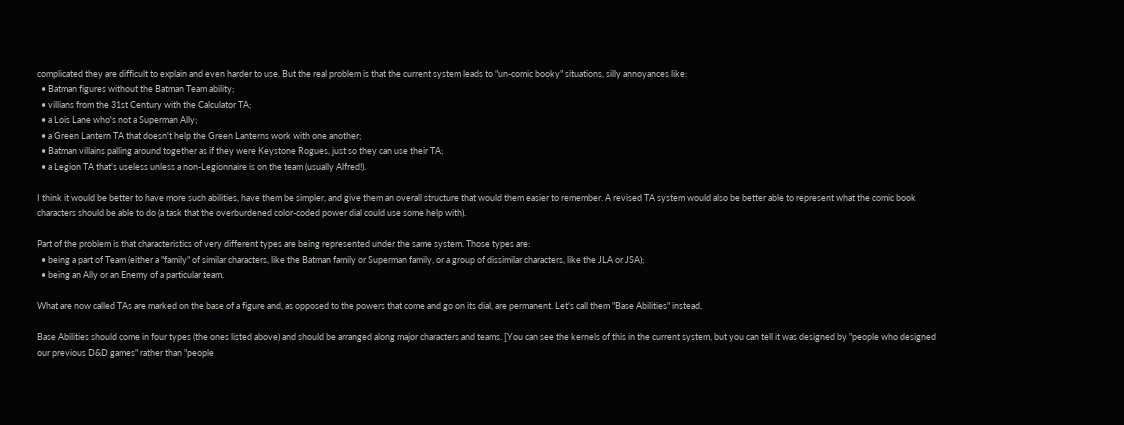complicated they are difficult to explain and even harder to use. But the real problem is that the current system leads to "un-comic booky" situations, silly annoyances like:
  • Batman figures without the Batman Team ability;
  • villians from the 31st Century with the Calculator TA;
  • a Lois Lane who's not a Superman Ally;
  • a Green Lantern TA that doesn't help the Green Lanterns work with one another;
  • Batman villains palling around together as if they were Keystone Rogues, just so they can use their TA;
  • a Legion TA that's useless unless a non-Legionnaire is on the team (usually Alfred!).

I think it would be better to have more such abilities, have them be simpler, and give them an overall structure that would them easier to remember. A revised TA system would also be better able to represent what the comic book characters should be able to do (a task that the overburdened color-coded power dial could use some help with).

Part of the problem is that characteristics of very different types are being represented under the same system. Those types are:
  • being a part of Team (either a "family" of similar characters, like the Batman family or Superman family, or a group of dissimilar characters, like the JLA or JSA);
  • being an Ally or an Enemy of a particular team.

What are now called TAs are marked on the base of a figure and, as opposed to the powers that come and go on its dial, are permanent. Let's call them "Base Abilities" instead.

Base Abilities should come in four types (the ones listed above) and should be arranged along major characters and teams. [You can see the kernels of this in the current system, but you can tell it was designed by "people who designed our previous D&D games" rather than "people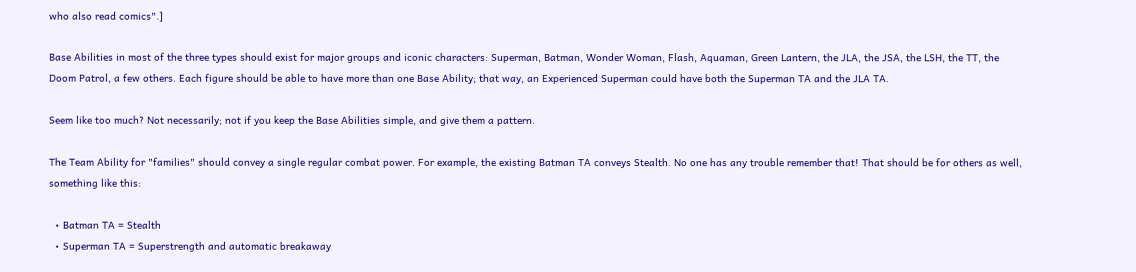who also read comics".]

Base Abilities in most of the three types should exist for major groups and iconic characters: Superman, Batman, Wonder Woman, Flash, Aquaman, Green Lantern, the JLA, the JSA, the LSH, the TT, the Doom Patrol, a few others. Each figure should be able to have more than one Base Ability; that way, an Experienced Superman could have both the Superman TA and the JLA TA.

Seem like too much? Not necessarily; not if you keep the Base Abilities simple, and give them a pattern.

The Team Ability for "families" should convey a single regular combat power. For example, the existing Batman TA conveys Stealth. No one has any trouble remember that! That should be for others as well, something like this:

  • Batman TA = Stealth
  • Superman TA = Superstrength and automatic breakaway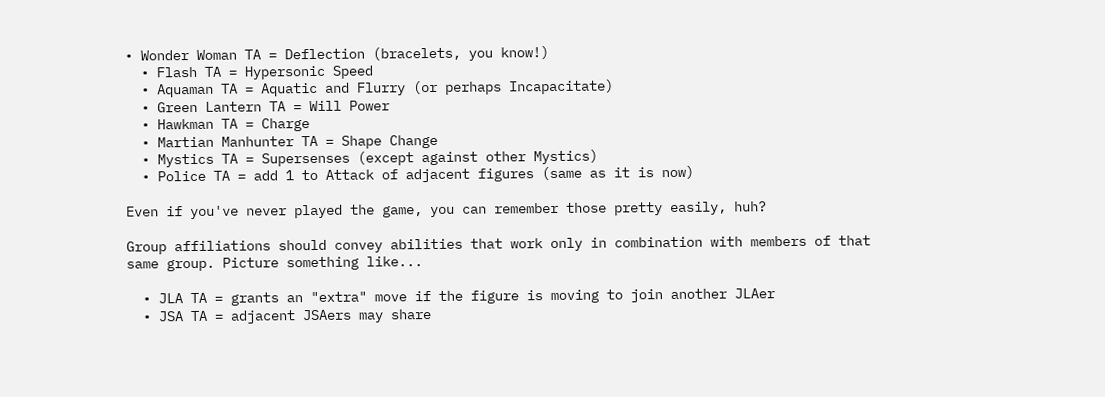• Wonder Woman TA = Deflection (bracelets, you know!)
  • Flash TA = Hypersonic Speed
  • Aquaman TA = Aquatic and Flurry (or perhaps Incapacitate)
  • Green Lantern TA = Will Power
  • Hawkman TA = Charge
  • Martian Manhunter TA = Shape Change
  • Mystics TA = Supersenses (except against other Mystics)
  • Police TA = add 1 to Attack of adjacent figures (same as it is now)

Even if you've never played the game, you can remember those pretty easily, huh?

Group affiliations should convey abilities that work only in combination with members of that same group. Picture something like...

  • JLA TA = grants an "extra" move if the figure is moving to join another JLAer
  • JSA TA = adjacent JSAers may share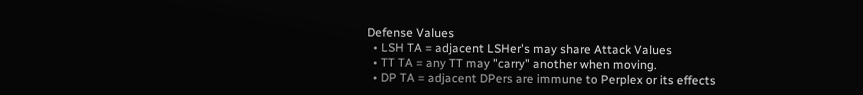Defense Values
  • LSH TA = adjacent LSHer's may share Attack Values
  • TT TA = any TT may "carry" another when moving.
  • DP TA = adjacent DPers are immune to Perplex or its effects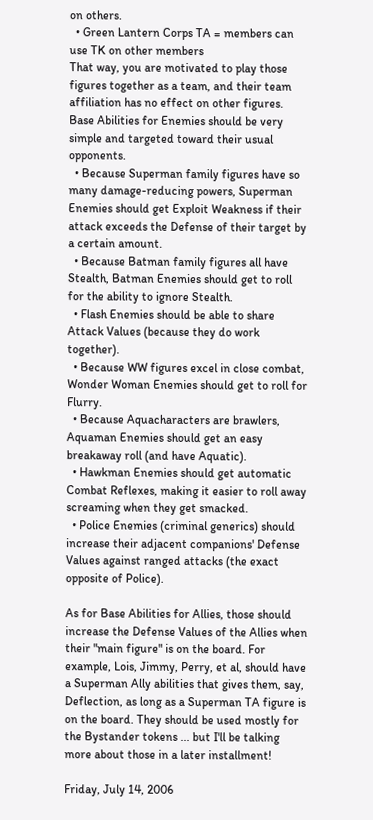on others.
  • Green Lantern Corps TA = members can use TK on other members
That way, you are motivated to play those figures together as a team, and their team affiliation has no effect on other figures.
Base Abilities for Enemies should be very simple and targeted toward their usual opponents.
  • Because Superman family figures have so many damage-reducing powers, Superman Enemies should get Exploit Weakness if their attack exceeds the Defense of their target by a certain amount.
  • Because Batman family figures all have Stealth, Batman Enemies should get to roll for the ability to ignore Stealth.
  • Flash Enemies should be able to share Attack Values (because they do work together).
  • Because WW figures excel in close combat, Wonder Woman Enemies should get to roll for Flurry.
  • Because Aquacharacters are brawlers, Aquaman Enemies should get an easy breakaway roll (and have Aquatic).
  • Hawkman Enemies should get automatic Combat Reflexes, making it easier to roll away screaming when they get smacked.
  • Police Enemies (criminal generics) should increase their adjacent companions' Defense Values against ranged attacks (the exact opposite of Police).

As for Base Abilities for Allies, those should increase the Defense Values of the Allies when their "main figure" is on the board. For example, Lois, Jimmy, Perry, et al, should have a Superman Ally abilities that gives them, say, Deflection, as long as a Superman TA figure is on the board. They should be used mostly for the Bystander tokens ... but I'll be talking more about those in a later installment!

Friday, July 14, 2006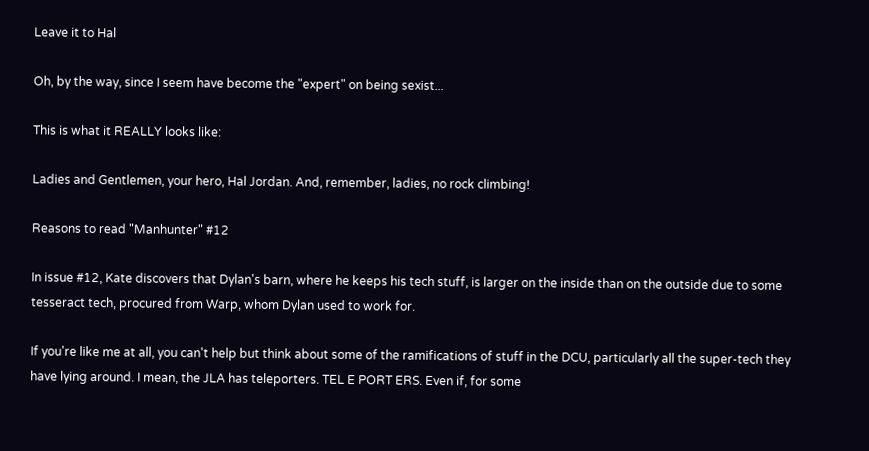Leave it to Hal

Oh, by the way, since I seem have become the "expert" on being sexist...

This is what it REALLY looks like:

Ladies and Gentlemen, your hero, Hal Jordan. And, remember, ladies, no rock climbing!

Reasons to read "Manhunter" #12

In issue #12, Kate discovers that Dylan's barn, where he keeps his tech stuff, is larger on the inside than on the outside due to some tesseract tech, procured from Warp, whom Dylan used to work for.

If you're like me at all, you can't help but think about some of the ramifications of stuff in the DCU, particularly all the super-tech they have lying around. I mean, the JLA has teleporters. TEL E PORT ERS. Even if, for some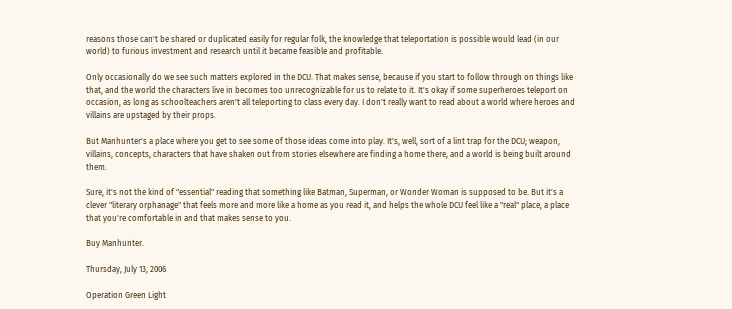reasons those can't be shared or duplicated easily for regular folk, the knowledge that teleportation is possible would lead (in our world) to furious investment and research until it became feasible and profitable.

Only occasionally do we see such matters explored in the DCU. That makes sense, because if you start to follow through on things like that, and the world the characters live in becomes too unrecognizable for us to relate to it. It's okay if some superheroes teleport on occasion, as long as schoolteachers aren't all teleporting to class every day. I don't really want to read about a world where heroes and villains are upstaged by their props.

But Manhunter's a place where you get to see some of those ideas come into play. It's, well, sort of a lint trap for the DCU; weapon, villains, concepts, characters that have shaken out from stories elsewhere are finding a home there, and a world is being built around them.

Sure, it's not the kind of "essential" reading that something like Batman, Superman, or Wonder Woman is supposed to be. But it's a clever "literary orphanage" that feels more and more like a home as you read it, and helps the whole DCU feel like a "real" place, a place that you're comfortable in and that makes sense to you.

Buy Manhunter.

Thursday, July 13, 2006

Operation Green Light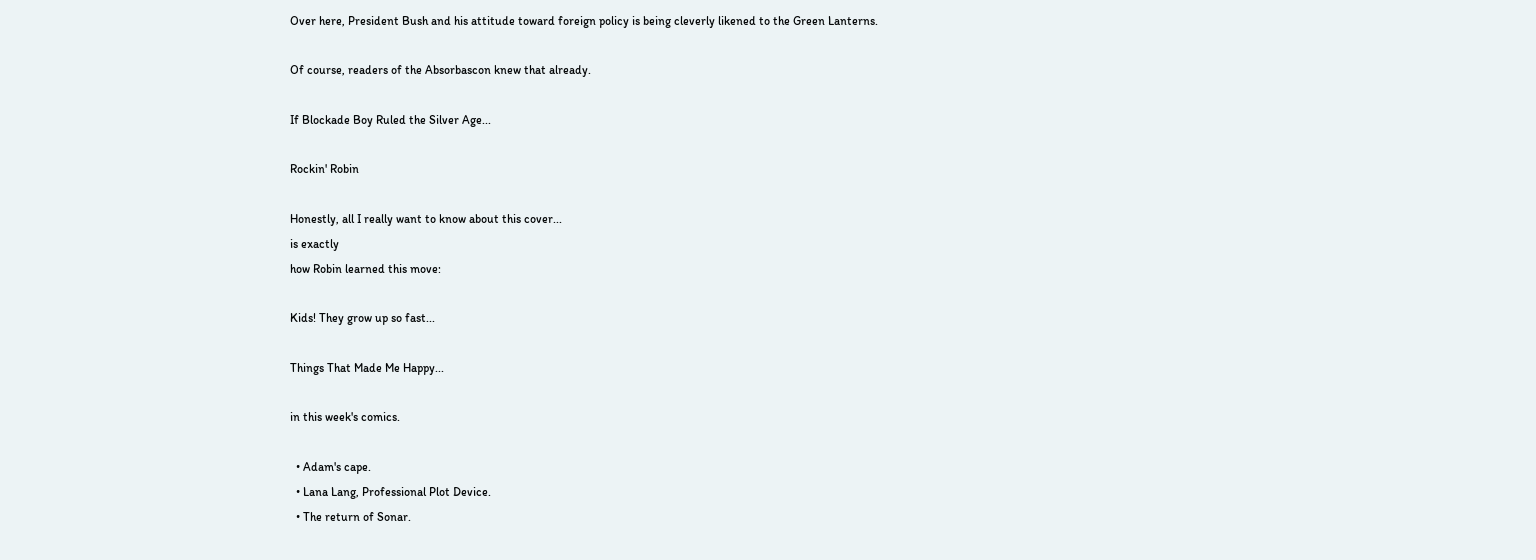Over here, President Bush and his attitude toward foreign policy is being cleverly likened to the Green Lanterns.

Of course, readers of the Absorbascon knew that already.

If Blockade Boy Ruled the Silver Age...

Rockin' Robin

Honestly, all I really want to know about this cover...
is exactly
how Robin learned this move:

Kids! They grow up so fast...

Things That Made Me Happy...

in this week's comics.

  • Adam's cape.
  • Lana Lang, Professional Plot Device.
  • The return of Sonar.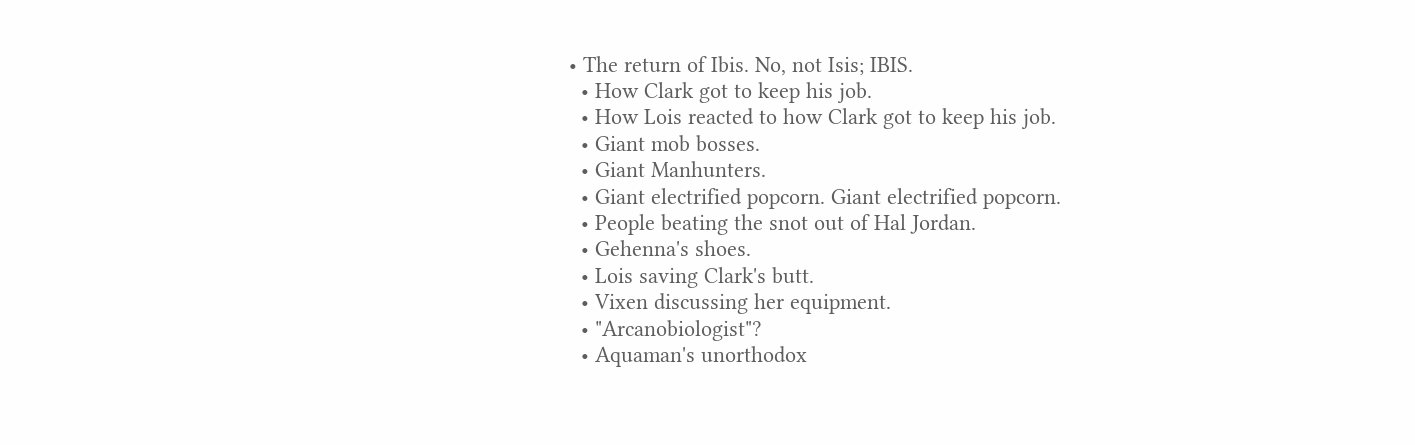• The return of Ibis. No, not Isis; IBIS.
  • How Clark got to keep his job.
  • How Lois reacted to how Clark got to keep his job.
  • Giant mob bosses.
  • Giant Manhunters.
  • Giant electrified popcorn. Giant electrified popcorn.
  • People beating the snot out of Hal Jordan.
  • Gehenna's shoes.
  • Lois saving Clark's butt.
  • Vixen discussing her equipment.
  • "Arcanobiologist"?
  • Aquaman's unorthodox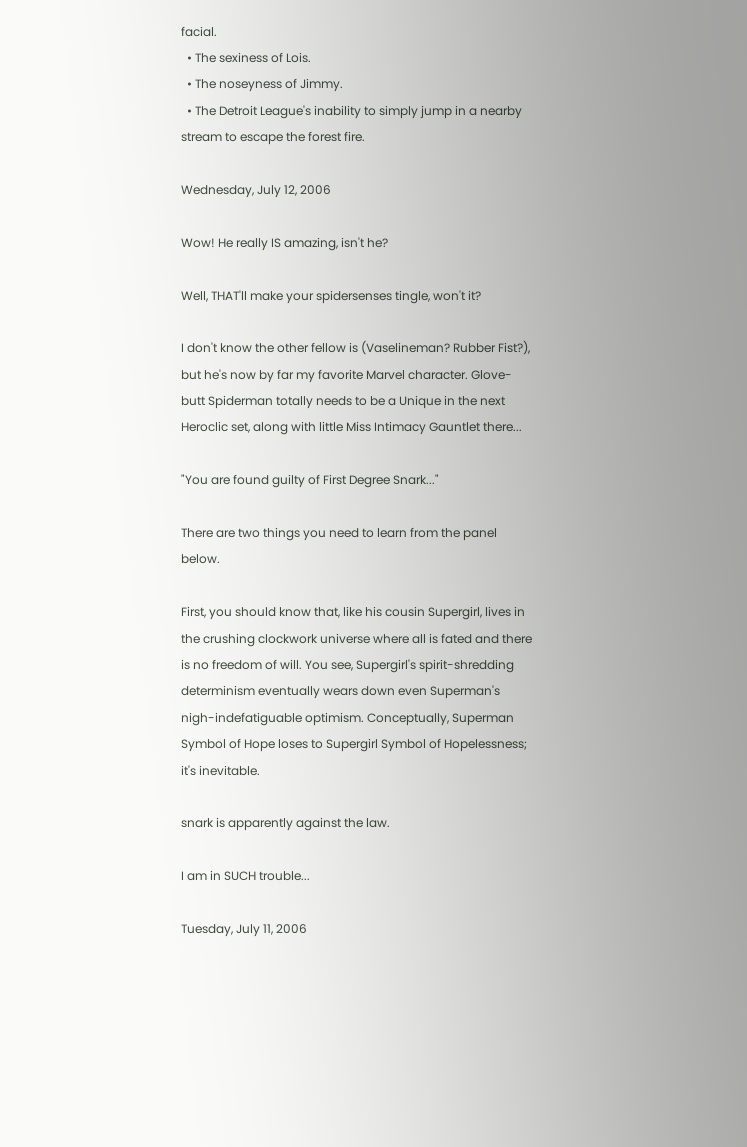facial.
  • The sexiness of Lois.
  • The noseyness of Jimmy.
  • The Detroit League's inability to simply jump in a nearby stream to escape the forest fire.

Wednesday, July 12, 2006

Wow! He really IS amazing, isn't he?

Well, THAT'll make your spidersenses tingle, won't it?

I don't know the other fellow is (Vaselineman? Rubber Fist?), but he's now by far my favorite Marvel character. Glove-butt Spiderman totally needs to be a Unique in the next Heroclic set, along with little Miss Intimacy Gauntlet there...

"You are found guilty of First Degree Snark..."

There are two things you need to learn from the panel below.

First, you should know that, like his cousin Supergirl, lives in the crushing clockwork universe where all is fated and there is no freedom of will. You see, Supergirl's spirit-shredding determinism eventually wears down even Superman's nigh-indefatiguable optimism. Conceptually, Superman Symbol of Hope loses to Supergirl Symbol of Hopelessness; it's inevitable.

snark is apparently against the law.

I am in SUCH trouble...

Tuesday, July 11, 2006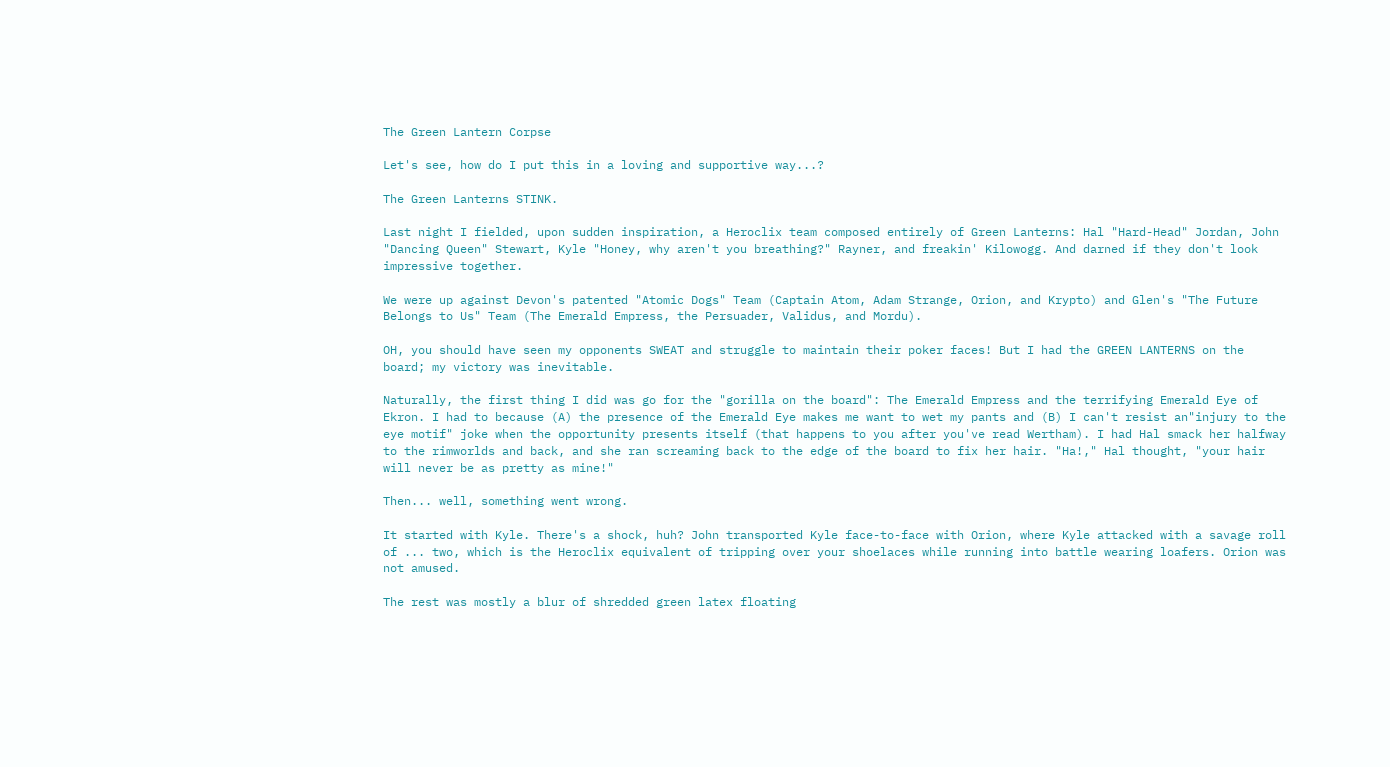The Green Lantern Corpse

Let's see, how do I put this in a loving and supportive way...?

The Green Lanterns STINK.

Last night I fielded, upon sudden inspiration, a Heroclix team composed entirely of Green Lanterns: Hal "Hard-Head" Jordan, John "Dancing Queen" Stewart, Kyle "Honey, why aren't you breathing?" Rayner, and freakin' Kilowogg. And darned if they don't look impressive together.

We were up against Devon's patented "Atomic Dogs" Team (Captain Atom, Adam Strange, Orion, and Krypto) and Glen's "The Future Belongs to Us" Team (The Emerald Empress, the Persuader, Validus, and Mordu).

OH, you should have seen my opponents SWEAT and struggle to maintain their poker faces! But I had the GREEN LANTERNS on the board; my victory was inevitable.

Naturally, the first thing I did was go for the "gorilla on the board": The Emerald Empress and the terrifying Emerald Eye of Ekron. I had to because (A) the presence of the Emerald Eye makes me want to wet my pants and (B) I can't resist an"injury to the eye motif" joke when the opportunity presents itself (that happens to you after you've read Wertham). I had Hal smack her halfway to the rimworlds and back, and she ran screaming back to the edge of the board to fix her hair. "Ha!," Hal thought, "your hair will never be as pretty as mine!"

Then... well, something went wrong.

It started with Kyle. There's a shock, huh? John transported Kyle face-to-face with Orion, where Kyle attacked with a savage roll of ... two, which is the Heroclix equivalent of tripping over your shoelaces while running into battle wearing loafers. Orion was not amused.

The rest was mostly a blur of shredded green latex floating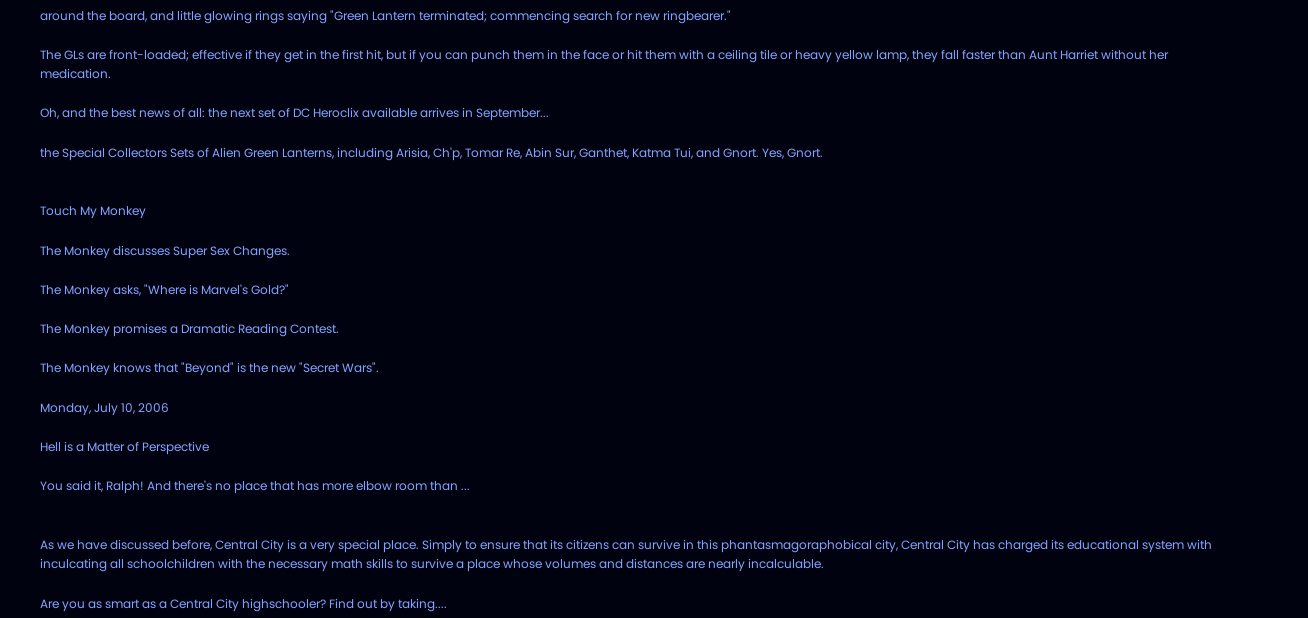around the board, and little glowing rings saying "Green Lantern terminated; commencing search for new ringbearer."

The GLs are front-loaded; effective if they get in the first hit, but if you can punch them in the face or hit them with a ceiling tile or heavy yellow lamp, they fall faster than Aunt Harriet without her medication.

Oh, and the best news of all: the next set of DC Heroclix available arrives in September...

the Special Collectors Sets of Alien Green Lanterns, including Arisia, Ch'p, Tomar Re, Abin Sur, Ganthet, Katma Tui, and Gnort. Yes, Gnort.


Touch My Monkey

The Monkey discusses Super Sex Changes.

The Monkey asks, "Where is Marvel's Gold?"

The Monkey promises a Dramatic Reading Contest.

The Monkey knows that "Beyond" is the new "Secret Wars".

Monday, July 10, 2006

Hell is a Matter of Perspective

You said it, Ralph! And there's no place that has more elbow room than ...


As we have discussed before, Central City is a very special place. Simply to ensure that its citizens can survive in this phantasmagoraphobical city, Central City has charged its educational system with inculcating all schoolchildren with the necessary math skills to survive a place whose volumes and distances are nearly incalculable.

Are you as smart as a Central City highschooler? Find out by taking....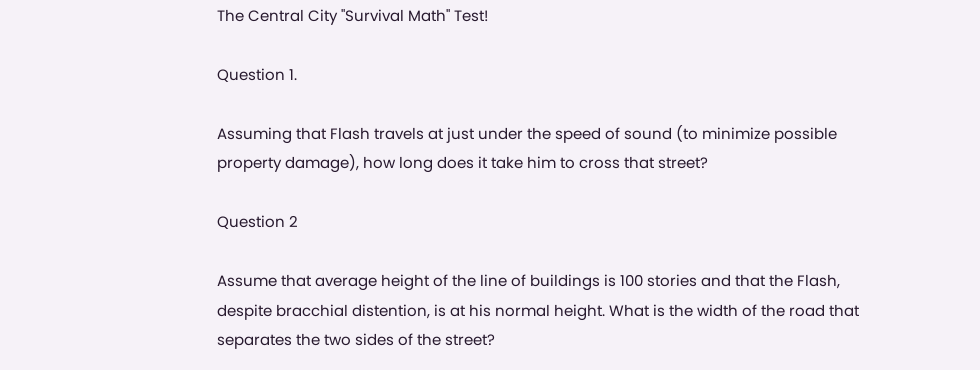The Central City "Survival Math" Test!

Question 1.

Assuming that Flash travels at just under the speed of sound (to minimize possible property damage), how long does it take him to cross that street?

Question 2

Assume that average height of the line of buildings is 100 stories and that the Flash, despite bracchial distention, is at his normal height. What is the width of the road that separates the two sides of the street?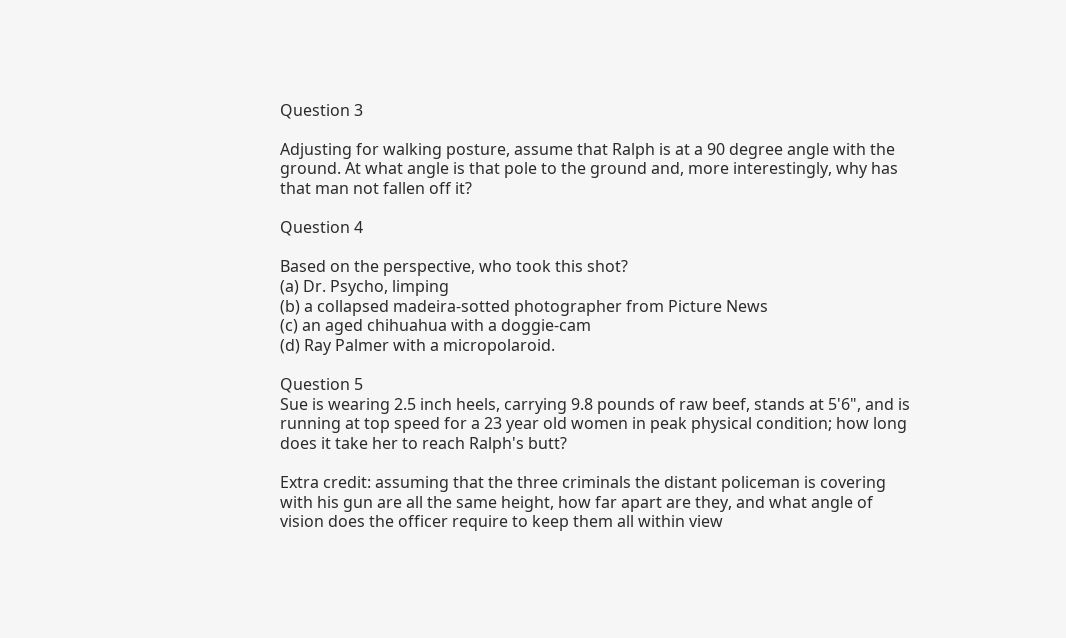Question 3

Adjusting for walking posture, assume that Ralph is at a 90 degree angle with the ground. At what angle is that pole to the ground and, more interestingly, why has that man not fallen off it?

Question 4

Based on the perspective, who took this shot?
(a) Dr. Psycho, limping
(b) a collapsed madeira-sotted photographer from Picture News
(c) an aged chihuahua with a doggie-cam
(d) Ray Palmer with a micropolaroid.

Question 5
Sue is wearing 2.5 inch heels, carrying 9.8 pounds of raw beef, stands at 5'6", and is running at top speed for a 23 year old women in peak physical condition; how long does it take her to reach Ralph's butt?

Extra credit: assuming that the three criminals the distant policeman is covering with his gun are all the same height, how far apart are they, and what angle of vision does the officer require to keep them all within view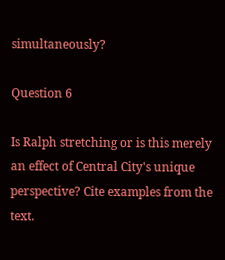simultaneously?

Question 6

Is Ralph stretching or is this merely an effect of Central City's unique perspective? Cite examples from the text.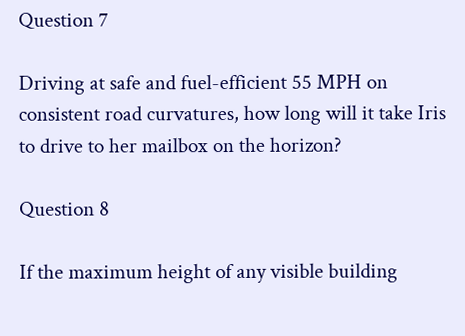Question 7

Driving at safe and fuel-efficient 55 MPH on consistent road curvatures, how long will it take Iris to drive to her mailbox on the horizon?

Question 8

If the maximum height of any visible building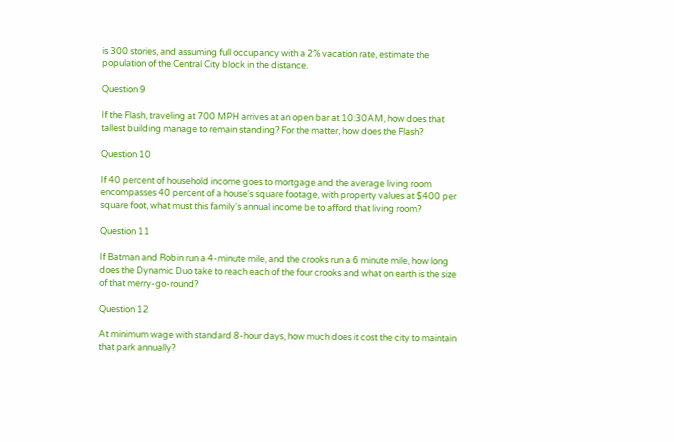is 300 stories, and assuming full occupancy with a 2% vacation rate, estimate the population of the Central City block in the distance.

Question 9

If the Flash, traveling at 700 MPH arrives at an open bar at 10:30AM, how does that tallest building manage to remain standing? For the matter, how does the Flash?

Question 10

If 40 percent of household income goes to mortgage and the average living room encompasses 40 percent of a house's square footage, with property values at $400 per square foot, what must this family's annual income be to afford that living room?

Question 11

If Batman and Robin run a 4-minute mile, and the crooks run a 6 minute mile, how long does the Dynamic Duo take to reach each of the four crooks and what on earth is the size of that merry-go-round?

Question 12

At minimum wage with standard 8-hour days, how much does it cost the city to maintain that park annually?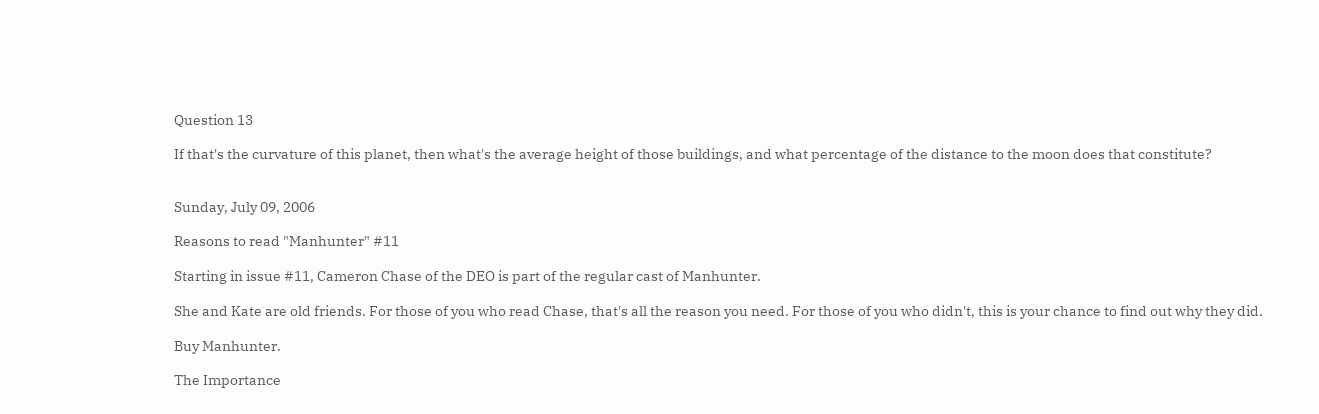Question 13

If that's the curvature of this planet, then what's the average height of those buildings, and what percentage of the distance to the moon does that constitute?


Sunday, July 09, 2006

Reasons to read "Manhunter" #11

Starting in issue #11, Cameron Chase of the DEO is part of the regular cast of Manhunter.

She and Kate are old friends. For those of you who read Chase, that's all the reason you need. For those of you who didn't, this is your chance to find out why they did.

Buy Manhunter.

The Importance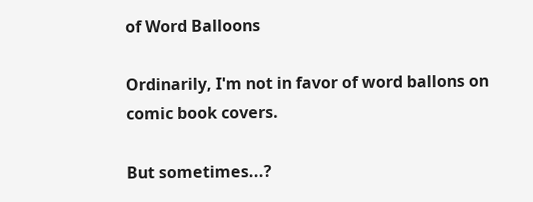of Word Balloons

Ordinarily, I'm not in favor of word ballons on comic book covers.

But sometimes...?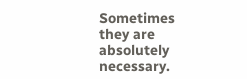Sometimes they are
absolutely necessary.